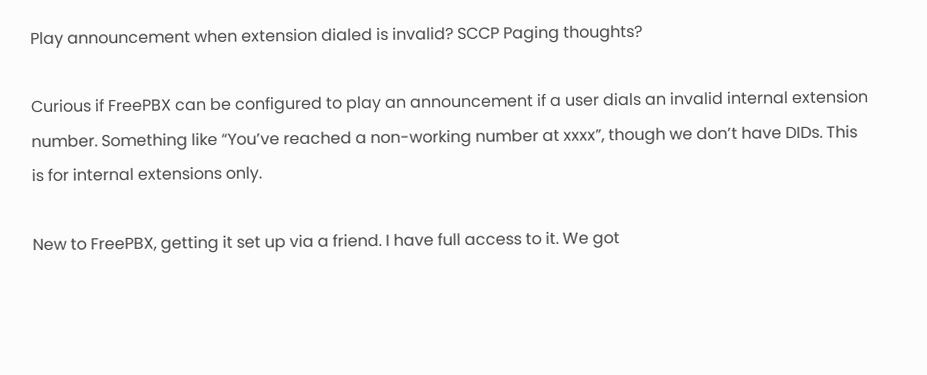Play announcement when extension dialed is invalid? SCCP Paging thoughts?

Curious if FreePBX can be configured to play an announcement if a user dials an invalid internal extension number. Something like “You’ve reached a non-working number at xxxx”, though we don’t have DIDs. This is for internal extensions only.

New to FreePBX, getting it set up via a friend. I have full access to it. We got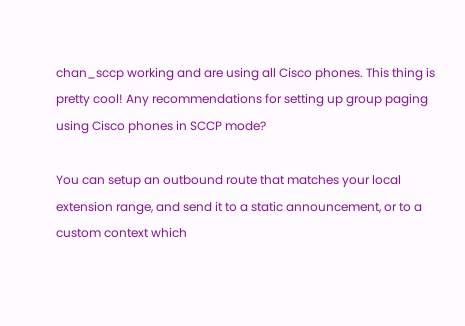chan_sccp working and are using all Cisco phones. This thing is pretty cool! Any recommendations for setting up group paging using Cisco phones in SCCP mode?

You can setup an outbound route that matches your local extension range, and send it to a static announcement, or to a custom context which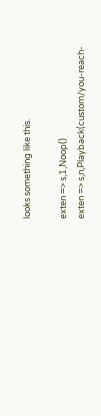looks something like this.

exten => s,1,Noop()
exten => s,n,Playback(custom/you-reach-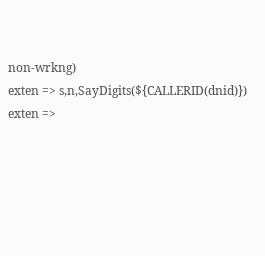non-wrkng)
exten => s,n,SayDigits(${CALLERID(dnid)})
exten =>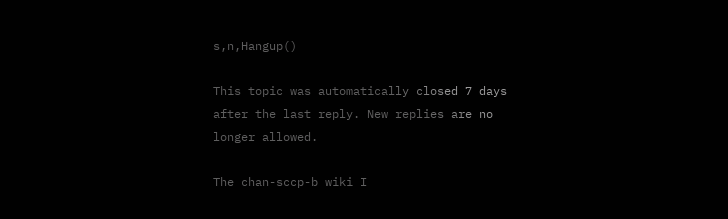s,n,Hangup()

This topic was automatically closed 7 days after the last reply. New replies are no longer allowed.

The chan-sccp-b wiki I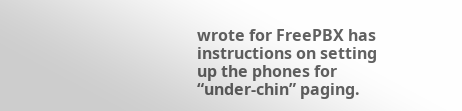wrote for FreePBX has instructions on setting up the phones for “under-chin” paging.